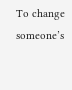To change someone’s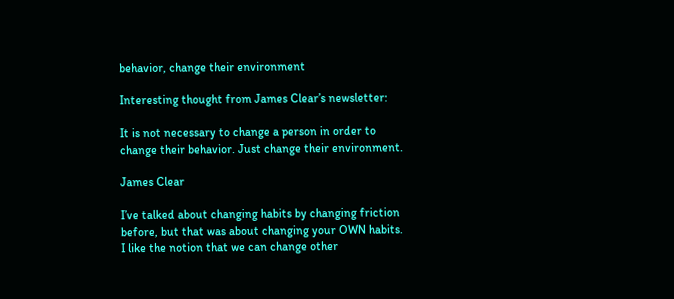behavior, change their environment

Interesting thought from James Clear’s newsletter:

It is not necessary to change a person in order to change their behavior. Just change their environment.

James Clear

I’ve talked about changing habits by changing friction before, but that was about changing your OWN habits. I like the notion that we can change other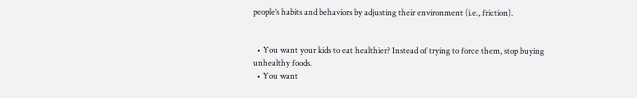people’s habits and behaviors by adjusting their environment (i.e., friction).


  • You want your kids to eat healthier? Instead of trying to force them, stop buying unhealthy foods.
  • You want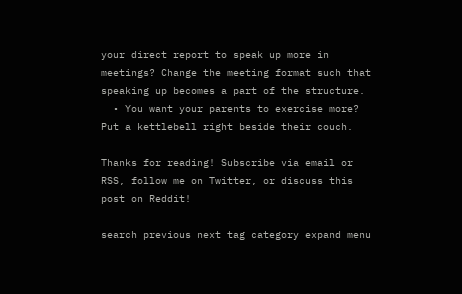your direct report to speak up more in meetings? Change the meeting format such that speaking up becomes a part of the structure.
  • You want your parents to exercise more? Put a kettlebell right beside their couch.

Thanks for reading! Subscribe via email or RSS, follow me on Twitter, or discuss this post on Reddit!

search previous next tag category expand menu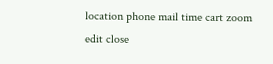location phone mail time cart zoom edit close